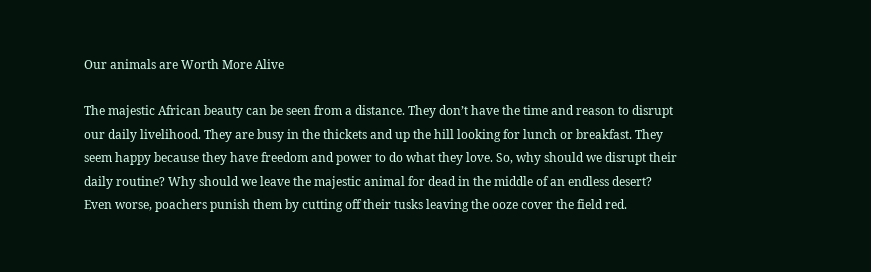Our animals are Worth More Alive

The majestic African beauty can be seen from a distance. They don’t have the time and reason to disrupt our daily livelihood. They are busy in the thickets and up the hill looking for lunch or breakfast. They seem happy because they have freedom and power to do what they love. So, why should we disrupt their daily routine? Why should we leave the majestic animal for dead in the middle of an endless desert? Even worse, poachers punish them by cutting off their tusks leaving the ooze cover the field red.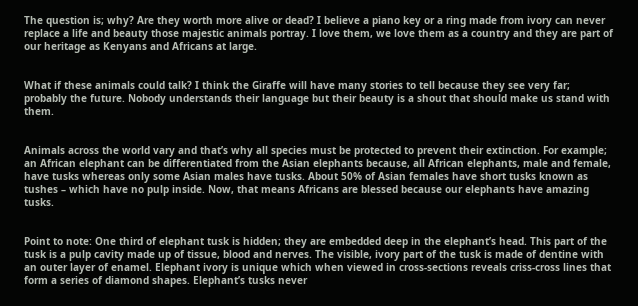The question is; why? Are they worth more alive or dead? I believe a piano key or a ring made from ivory can never replace a life and beauty those majestic animals portray. I love them, we love them as a country and they are part of our heritage as Kenyans and Africans at large.


What if these animals could talk? I think the Giraffe will have many stories to tell because they see very far; probably the future. Nobody understands their language but their beauty is a shout that should make us stand with them.


Animals across the world vary and that’s why all species must be protected to prevent their extinction. For example; an African elephant can be differentiated from the Asian elephants because, all African elephants, male and female, have tusks whereas only some Asian males have tusks. About 50% of Asian females have short tusks known as tushes – which have no pulp inside. Now, that means Africans are blessed because our elephants have amazing tusks.


Point to note: One third of elephant tusk is hidden; they are embedded deep in the elephant’s head. This part of the tusk is a pulp cavity made up of tissue, blood and nerves. The visible, ivory part of the tusk is made of dentine with an outer layer of enamel. Elephant ivory is unique which when viewed in cross-sections reveals criss-cross lines that form a series of diamond shapes. Elephant’s tusks never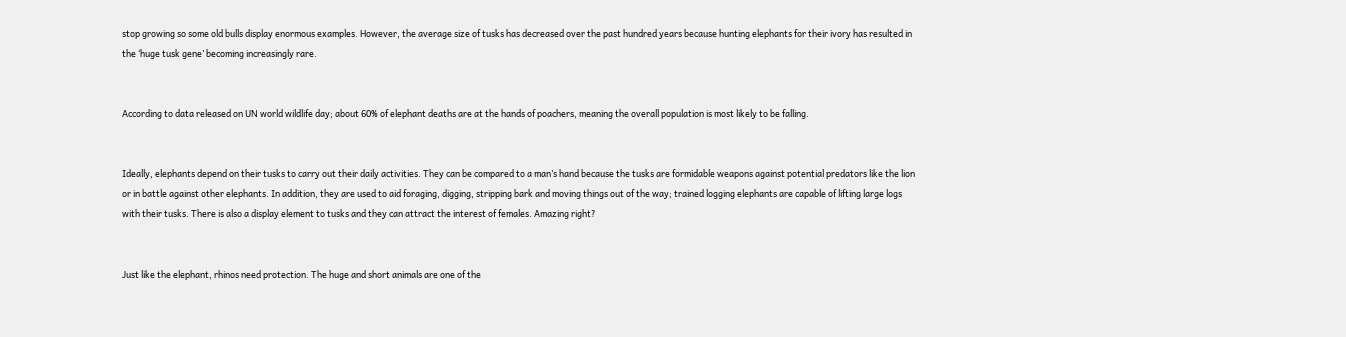stop growing so some old bulls display enormous examples. However, the average size of tusks has decreased over the past hundred years because hunting elephants for their ivory has resulted in the ‘huge tusk gene’ becoming increasingly rare.


According to data released on UN world wildlife day; about 60% of elephant deaths are at the hands of poachers, meaning the overall population is most likely to be falling.


Ideally, elephants depend on their tusks to carry out their daily activities. They can be compared to a man’s hand because the tusks are formidable weapons against potential predators like the lion or in battle against other elephants. In addition, they are used to aid foraging, digging, stripping bark and moving things out of the way; trained logging elephants are capable of lifting large logs with their tusks. There is also a display element to tusks and they can attract the interest of females. Amazing right?


Just like the elephant, rhinos need protection. The huge and short animals are one of the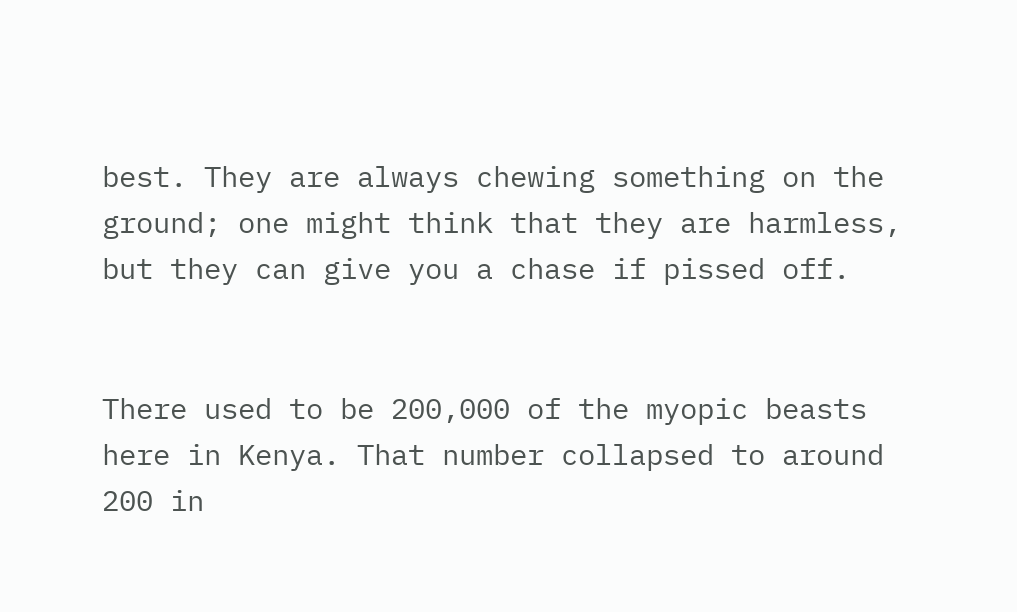best. They are always chewing something on the ground; one might think that they are harmless, but they can give you a chase if pissed off.


There used to be 200,000 of the myopic beasts here in Kenya. That number collapsed to around 200 in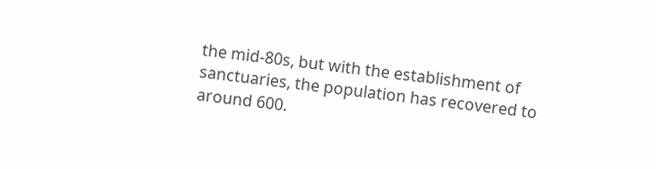the mid-80s, but with the establishment of sanctuaries, the population has recovered to around 600.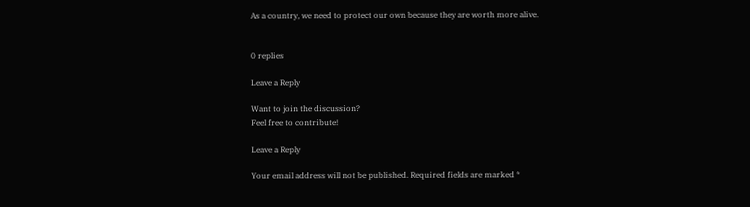As a country, we need to protect our own because they are worth more alive.


0 replies

Leave a Reply

Want to join the discussion?
Feel free to contribute!

Leave a Reply

Your email address will not be published. Required fields are marked *